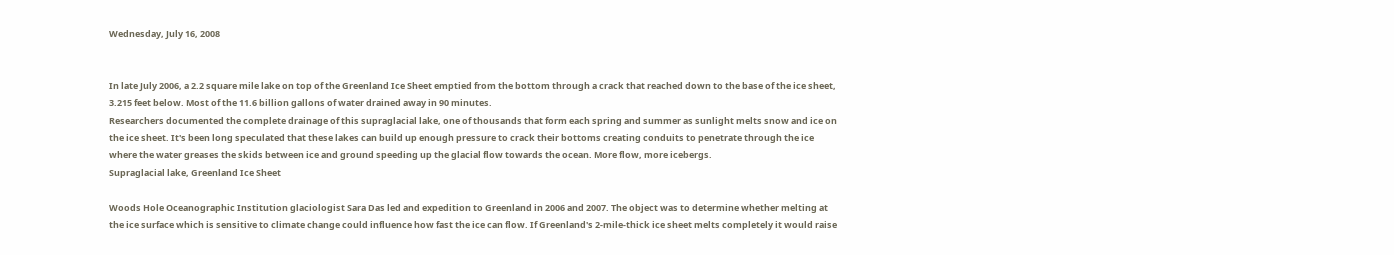Wednesday, July 16, 2008


In late July 2006, a 2.2 square mile lake on top of the Greenland Ice Sheet emptied from the bottom through a crack that reached down to the base of the ice sheet, 3.215 feet below. Most of the 11.6 billion gallons of water drained away in 90 minutes.
Researchers documented the complete drainage of this supraglacial lake, one of thousands that form each spring and summer as sunlight melts snow and ice on the ice sheet. It's been long speculated that these lakes can build up enough pressure to crack their bottoms creating conduits to penetrate through the ice where the water greases the skids between ice and ground speeding up the glacial flow towards the ocean. More flow, more icebergs.
Supraglacial lake, Greenland Ice Sheet

Woods Hole Oceanographic Institution glaciologist Sara Das led and expedition to Greenland in 2006 and 2007. The object was to determine whether melting at the ice surface which is sensitive to climate change could influence how fast the ice can flow. If Greenland's 2-mile-thick ice sheet melts completely it would raise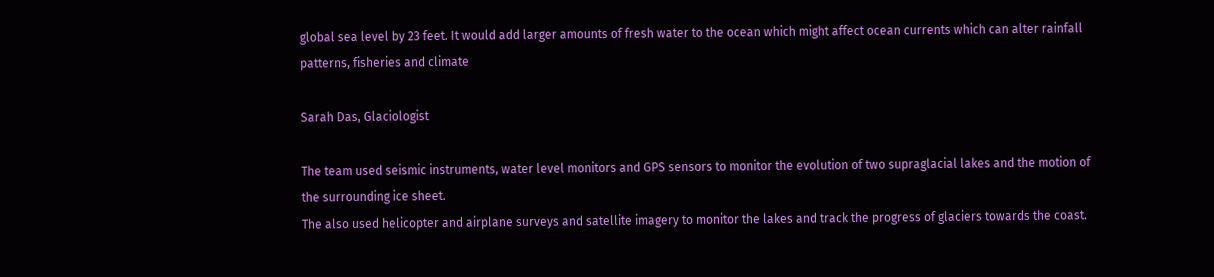global sea level by 23 feet. It would add larger amounts of fresh water to the ocean which might affect ocean currents which can alter rainfall patterns, fisheries and climate

Sarah Das, Glaciologist

The team used seismic instruments, water level monitors and GPS sensors to monitor the evolution of two supraglacial lakes and the motion of the surrounding ice sheet.
The also used helicopter and airplane surveys and satellite imagery to monitor the lakes and track the progress of glaciers towards the coast.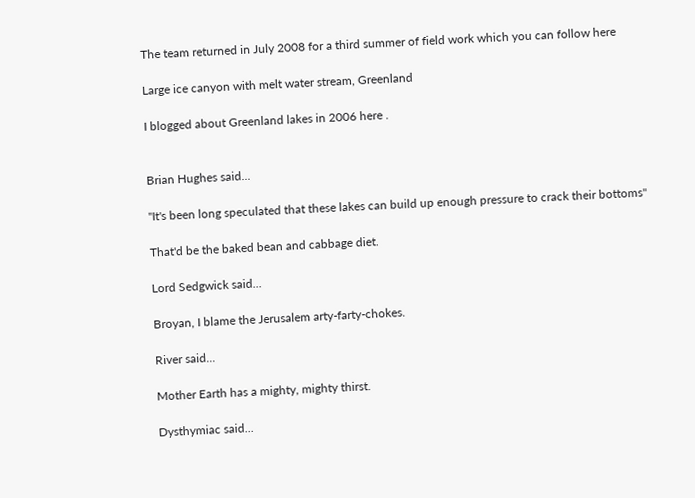The team returned in July 2008 for a third summer of field work which you can follow here

Large ice canyon with melt water stream, Greenland

I blogged about Greenland lakes in 2006 here .


Brian Hughes said...

"It's been long speculated that these lakes can build up enough pressure to crack their bottoms"

That'd be the baked bean and cabbage diet.

Lord Sedgwick said...

Broyan, I blame the Jerusalem arty-farty-chokes.

River said...

Mother Earth has a mighty, mighty thirst.

Dysthymiac said...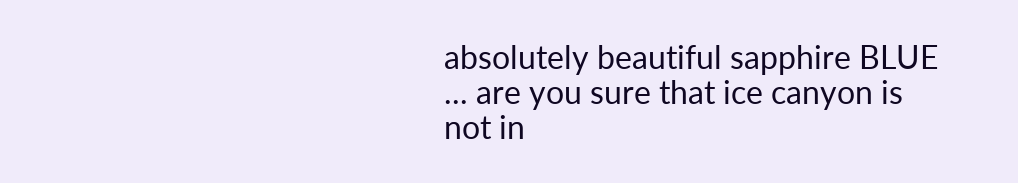absolutely beautiful sapphire BLUE ... are you sure that ice canyon is not in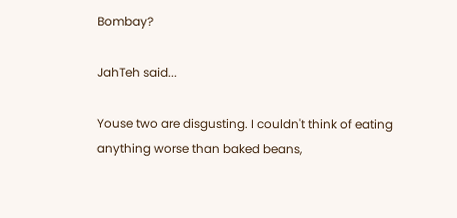Bombay?

JahTeh said...

Youse two are disgusting. I couldn't think of eating anything worse than baked beans,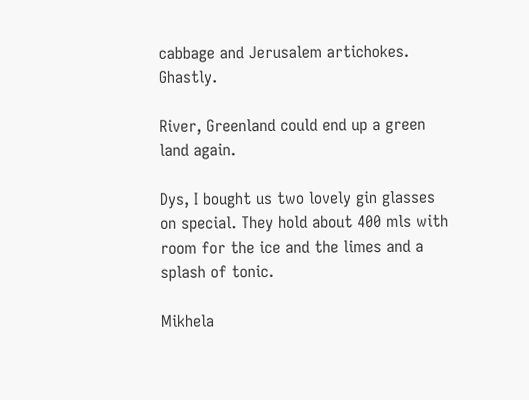cabbage and Jerusalem artichokes. Ghastly.

River, Greenland could end up a green land again.

Dys, I bought us two lovely gin glasses on special. They hold about 400 mls with room for the ice and the limes and a splash of tonic.

Mikhela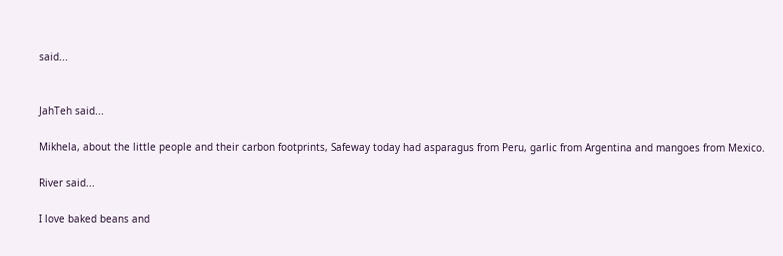said...


JahTeh said...

Mikhela, about the little people and their carbon footprints, Safeway today had asparagus from Peru, garlic from Argentina and mangoes from Mexico.

River said...

I love baked beans and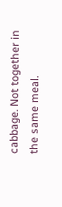cabbage. Not together in the same meal.